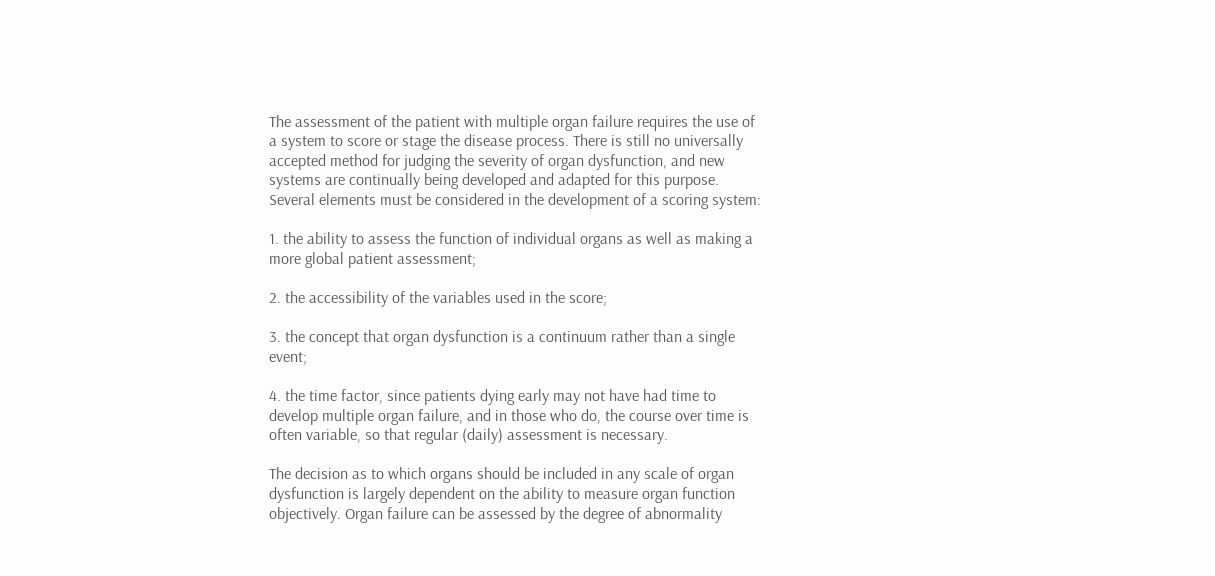The assessment of the patient with multiple organ failure requires the use of a system to score or stage the disease process. There is still no universally accepted method for judging the severity of organ dysfunction, and new systems are continually being developed and adapted for this purpose. Several elements must be considered in the development of a scoring system:

1. the ability to assess the function of individual organs as well as making a more global patient assessment;

2. the accessibility of the variables used in the score;

3. the concept that organ dysfunction is a continuum rather than a single event;

4. the time factor, since patients dying early may not have had time to develop multiple organ failure, and in those who do, the course over time is often variable, so that regular (daily) assessment is necessary.

The decision as to which organs should be included in any scale of organ dysfunction is largely dependent on the ability to measure organ function objectively. Organ failure can be assessed by the degree of abnormality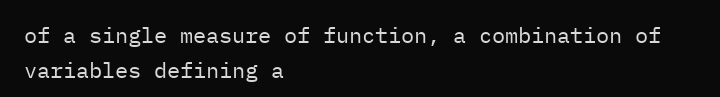of a single measure of function, a combination of variables defining a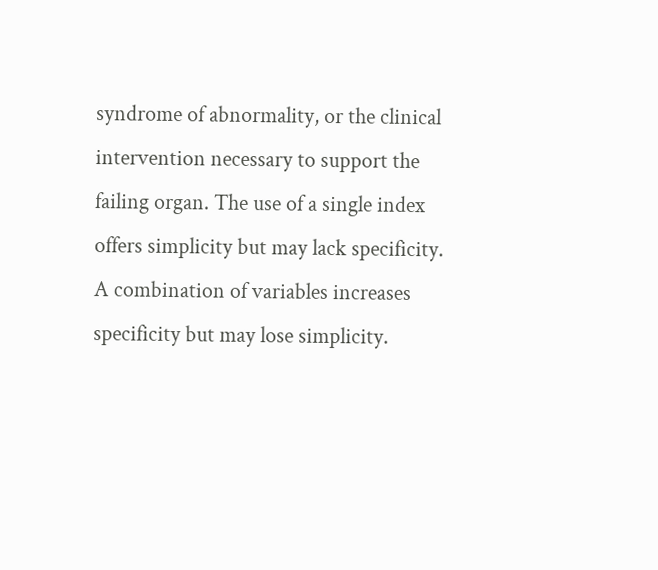syndrome of abnormality, or the clinical intervention necessary to support the failing organ. The use of a single index offers simplicity but may lack specificity. A combination of variables increases specificity but may lose simplicity.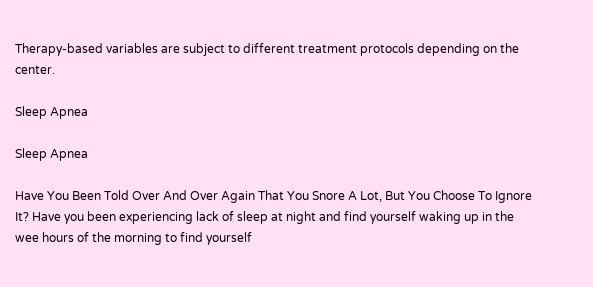Therapy-based variables are subject to different treatment protocols depending on the center.

Sleep Apnea

Sleep Apnea

Have You Been Told Over And Over Again That You Snore A Lot, But You Choose To Ignore It? Have you been experiencing lack of sleep at night and find yourself waking up in the wee hours of the morning to find yourself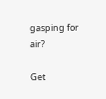gasping for air?

Get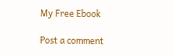My Free Ebook

Post a comment